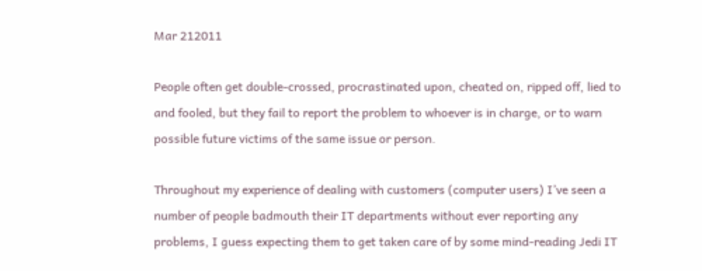Mar 212011

People often get double-crossed, procrastinated upon, cheated on, ripped off, lied to and fooled, but they fail to report the problem to whoever is in charge, or to warn possible future victims of the same issue or person.

Throughout my experience of dealing with customers (computer users) I’ve seen a number of people badmouth their IT departments without ever reporting any problems, I guess expecting them to get taken care of by some mind-reading Jedi IT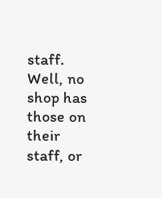staff. Well, no shop has those on their staff, or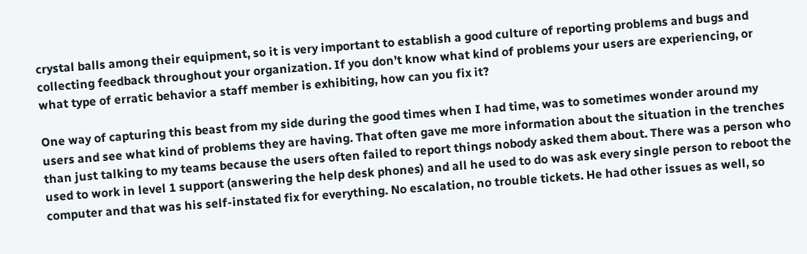crystal balls among their equipment, so it is very important to establish a good culture of reporting problems and bugs and collecting feedback throughout your organization. If you don’t know what kind of problems your users are experiencing, or what type of erratic behavior a staff member is exhibiting, how can you fix it?

One way of capturing this beast from my side during the good times when I had time, was to sometimes wonder around my users and see what kind of problems they are having. That often gave me more information about the situation in the trenches than just talking to my teams because the users often failed to report things nobody asked them about. There was a person who used to work in level 1 support (answering the help desk phones) and all he used to do was ask every single person to reboot the computer and that was his self-instated fix for everything. No escalation, no trouble tickets. He had other issues as well, so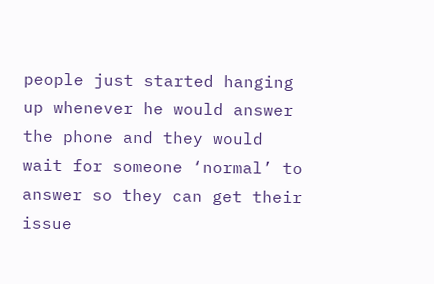people just started hanging up whenever he would answer the phone and they would wait for someone ‘normal’ to answer so they can get their issue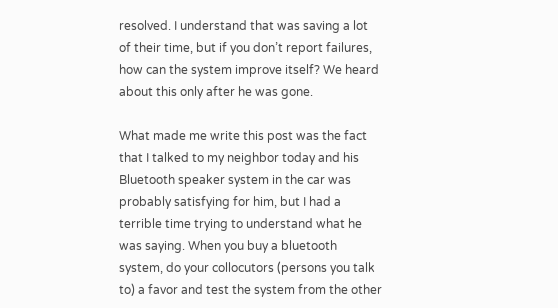resolved. I understand that was saving a lot of their time, but if you don’t report failures, how can the system improve itself? We heard about this only after he was gone.

What made me write this post was the fact that I talked to my neighbor today and his Bluetooth speaker system in the car was probably satisfying for him, but I had a terrible time trying to understand what he was saying. When you buy a bluetooth system, do your collocutors (persons you talk to) a favor and test the system from the other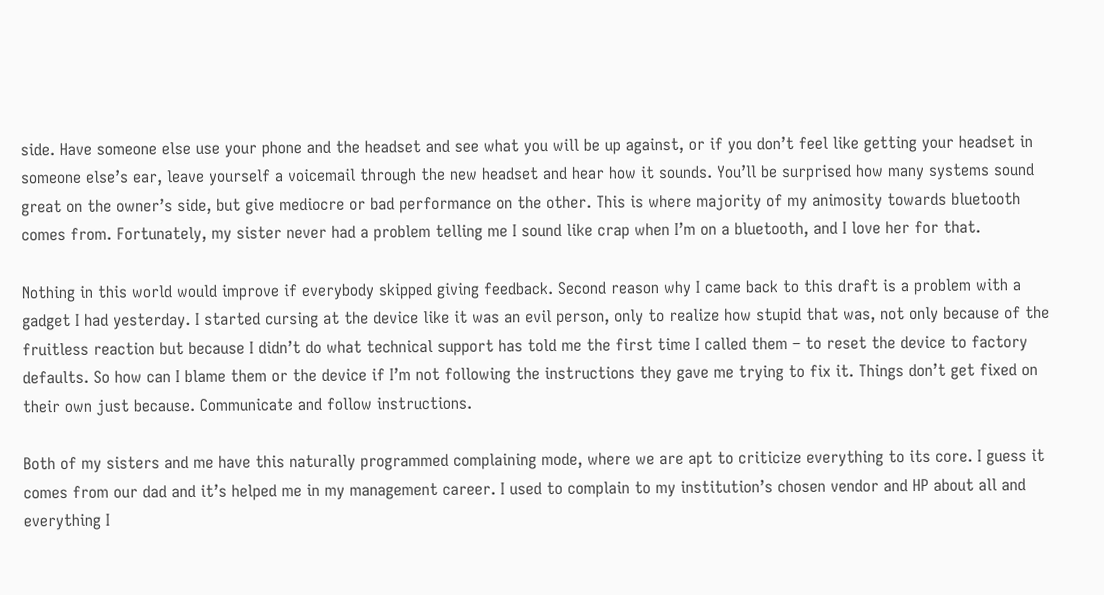side. Have someone else use your phone and the headset and see what you will be up against, or if you don’t feel like getting your headset in someone else’s ear, leave yourself a voicemail through the new headset and hear how it sounds. You’ll be surprised how many systems sound great on the owner’s side, but give mediocre or bad performance on the other. This is where majority of my animosity towards bluetooth comes from. Fortunately, my sister never had a problem telling me I sound like crap when I’m on a bluetooth, and I love her for that.

Nothing in this world would improve if everybody skipped giving feedback. Second reason why I came back to this draft is a problem with a gadget I had yesterday. I started cursing at the device like it was an evil person, only to realize how stupid that was, not only because of the fruitless reaction but because I didn’t do what technical support has told me the first time I called them – to reset the device to factory defaults. So how can I blame them or the device if I’m not following the instructions they gave me trying to fix it. Things don’t get fixed on their own just because. Communicate and follow instructions.

Both of my sisters and me have this naturally programmed complaining mode, where we are apt to criticize everything to its core. I guess it comes from our dad and it’s helped me in my management career. I used to complain to my institution’s chosen vendor and HP about all and everything I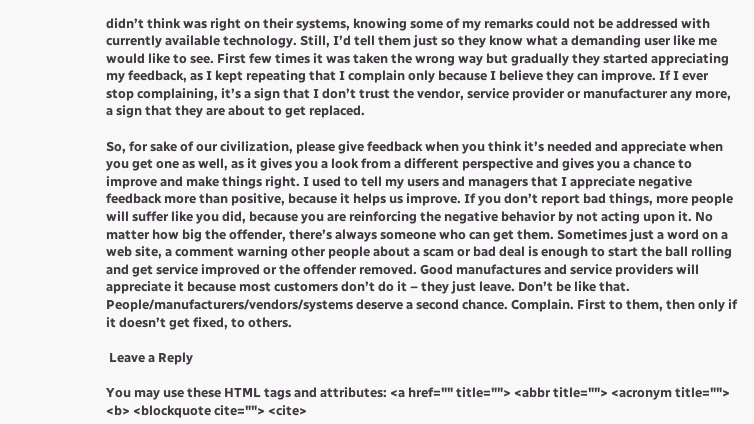didn’t think was right on their systems, knowing some of my remarks could not be addressed with currently available technology. Still, I’d tell them just so they know what a demanding user like me would like to see. First few times it was taken the wrong way but gradually they started appreciating my feedback, as I kept repeating that I complain only because I believe they can improve. If I ever stop complaining, it’s a sign that I don’t trust the vendor, service provider or manufacturer any more, a sign that they are about to get replaced.

So, for sake of our civilization, please give feedback when you think it’s needed and appreciate when you get one as well, as it gives you a look from a different perspective and gives you a chance to improve and make things right. I used to tell my users and managers that I appreciate negative feedback more than positive, because it helps us improve. If you don’t report bad things, more people will suffer like you did, because you are reinforcing the negative behavior by not acting upon it. No matter how big the offender, there’s always someone who can get them. Sometimes just a word on a web site, a comment warning other people about a scam or bad deal is enough to start the ball rolling and get service improved or the offender removed. Good manufactures and service providers will appreciate it because most customers don’t do it – they just leave. Don’t be like that. People/manufacturers/vendors/systems deserve a second chance. Complain. First to them, then only if it doesn’t get fixed, to others.

 Leave a Reply

You may use these HTML tags and attributes: <a href="" title=""> <abbr title=""> <acronym title=""> <b> <blockquote cite=""> <cite>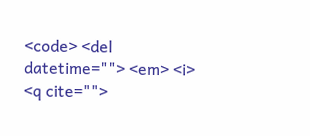<code> <del datetime=""> <em> <i> <q cite="">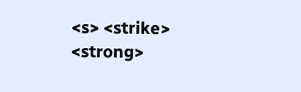<s> <strike> <strong>